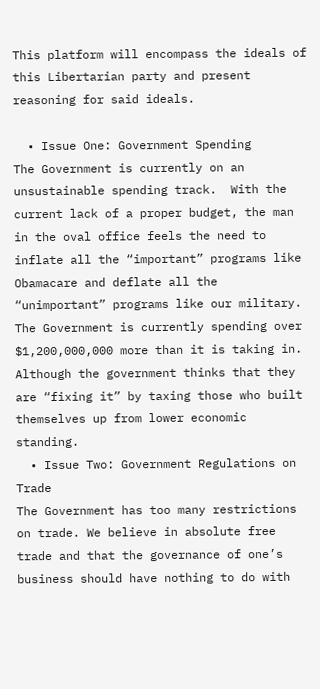This platform will encompass the ideals of this Libertarian party and present reasoning for said ideals.

  • Issue One: Government Spending
The Government is currently on an unsustainable spending track.  With the current lack of a proper budget, the man in the oval office feels the need to inflate all the “important” programs like Obamacare and deflate all the “unimportant” programs like our military.  The Government is currently spending over $1,200,000,000 more than it is taking in.  Although the government thinks that they are “fixing it” by taxing those who built themselves up from lower economic standing.
  • Issue Two: Government Regulations on Trade
The Government has too many restrictions on trade. We believe in absolute free trade and that the governance of one’s business should have nothing to do with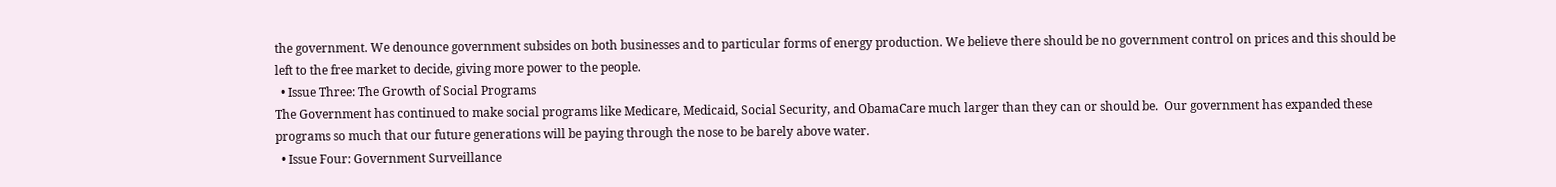the government. We denounce government subsides on both businesses and to particular forms of energy production. We believe there should be no government control on prices and this should be left to the free market to decide, giving more power to the people.
  • Issue Three: The Growth of Social Programs
The Government has continued to make social programs like Medicare, Medicaid, Social Security, and ObamaCare much larger than they can or should be.  Our government has expanded these programs so much that our future generations will be paying through the nose to be barely above water.
  • Issue Four: Government Surveillance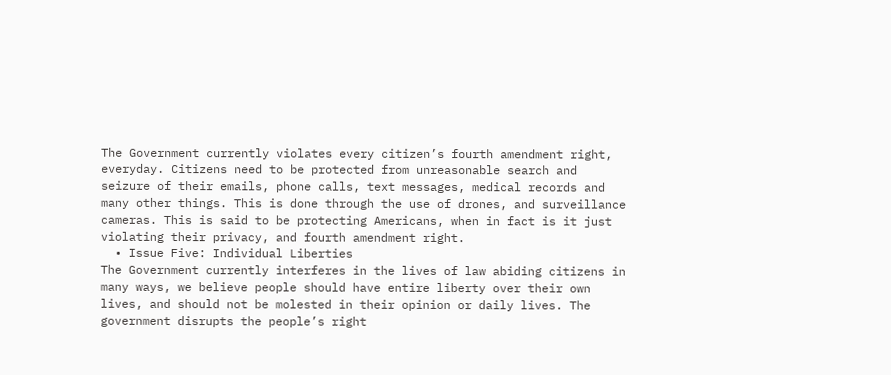The Government currently violates every citizen’s fourth amendment right, everyday. Citizens need to be protected from unreasonable search and seizure of their emails, phone calls, text messages, medical records and many other things. This is done through the use of drones, and surveillance cameras. This is said to be protecting Americans, when in fact is it just violating their privacy, and fourth amendment right.
  • Issue Five: Individual Liberties
The Government currently interferes in the lives of law abiding citizens in many ways, we believe people should have entire liberty over their own lives, and should not be molested in their opinion or daily lives. The government disrupts the people’s right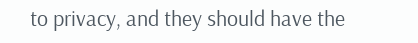to privacy, and they should have the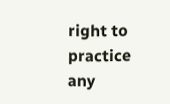right to practice any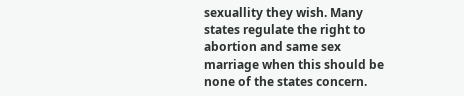sexuallity they wish. Many states regulate the right to abortion and same sex marriage when this should be none of the states concern.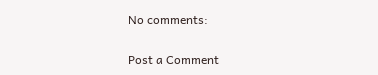No comments:

Post a Comment